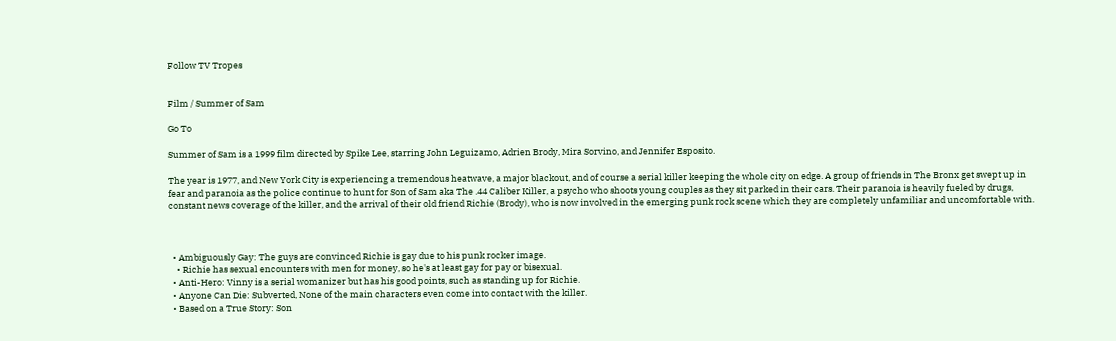Follow TV Tropes


Film / Summer of Sam

Go To

Summer of Sam is a 1999 film directed by Spike Lee, starring John Leguizamo, Adrien Brody, Mira Sorvino, and Jennifer Esposito.

The year is 1977, and New York City is experiencing a tremendous heatwave, a major blackout, and of course a serial killer keeping the whole city on edge. A group of friends in The Bronx get swept up in fear and paranoia as the police continue to hunt for Son of Sam aka The .44 Caliber Killer, a psycho who shoots young couples as they sit parked in their cars. Their paranoia is heavily fueled by drugs, constant news coverage of the killer, and the arrival of their old friend Richie (Brody), who is now involved in the emerging punk rock scene which they are completely unfamiliar and uncomfortable with.



  • Ambiguously Gay: The guys are convinced Richie is gay due to his punk rocker image.
    • Richie has sexual encounters with men for money, so he's at least gay for pay or bisexual.
  • Anti-Hero: Vinny is a serial womanizer but has his good points, such as standing up for Richie.
  • Anyone Can Die: Subverted, None of the main characters even come into contact with the killer.
  • Based on a True Story: Son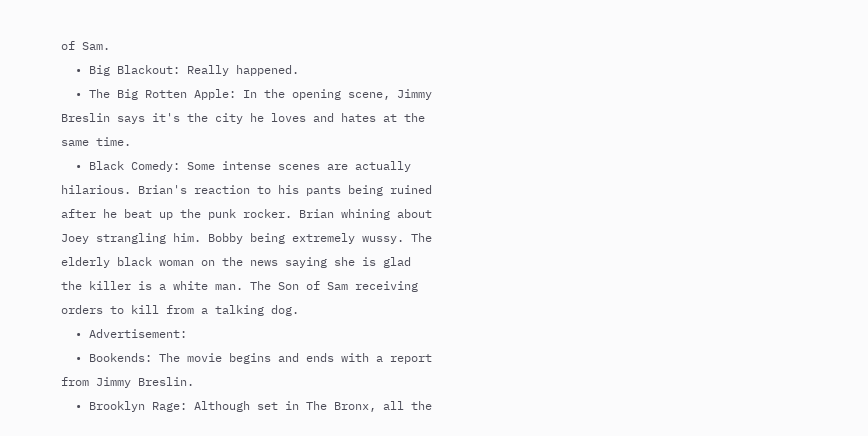of Sam.
  • Big Blackout: Really happened.
  • The Big Rotten Apple: In the opening scene, Jimmy Breslin says it's the city he loves and hates at the same time.
  • Black Comedy: Some intense scenes are actually hilarious. Brian's reaction to his pants being ruined after he beat up the punk rocker. Brian whining about Joey strangling him. Bobby being extremely wussy. The elderly black woman on the news saying she is glad the killer is a white man. The Son of Sam receiving orders to kill from a talking dog.
  • Advertisement:
  • Bookends: The movie begins and ends with a report from Jimmy Breslin.
  • Brooklyn Rage: Although set in The Bronx, all the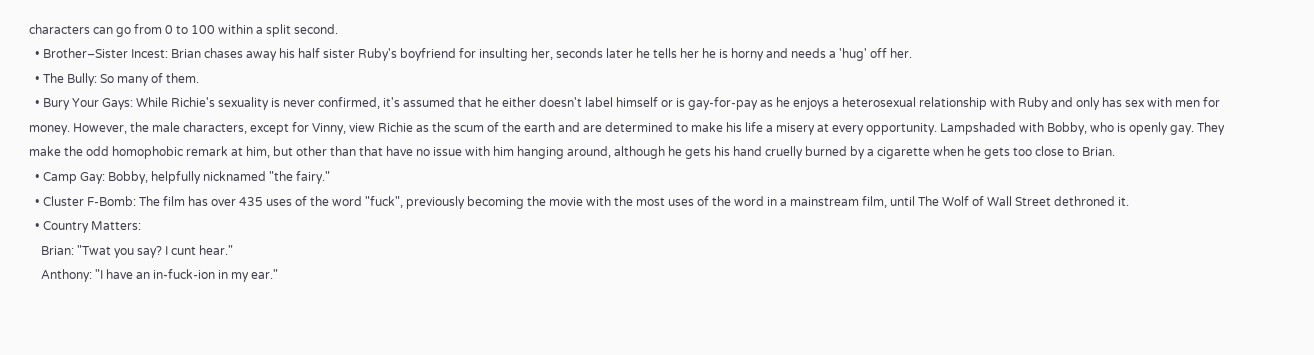characters can go from 0 to 100 within a split second.
  • Brother–Sister Incest: Brian chases away his half sister Ruby's boyfriend for insulting her, seconds later he tells her he is horny and needs a 'hug' off her.
  • The Bully: So many of them.
  • Bury Your Gays: While Richie's sexuality is never confirmed, it's assumed that he either doesn't label himself or is gay-for-pay as he enjoys a heterosexual relationship with Ruby and only has sex with men for money. However, the male characters, except for Vinny, view Richie as the scum of the earth and are determined to make his life a misery at every opportunity. Lampshaded with Bobby, who is openly gay. They make the odd homophobic remark at him, but other than that have no issue with him hanging around, although he gets his hand cruelly burned by a cigarette when he gets too close to Brian.
  • Camp Gay: Bobby, helpfully nicknamed "the fairy."
  • Cluster F-Bomb: The film has over 435 uses of the word "fuck", previously becoming the movie with the most uses of the word in a mainstream film, until The Wolf of Wall Street dethroned it.
  • Country Matters:
    Brian: "Twat you say? I cunt hear."
    Anthony: "I have an in-fuck-ion in my ear."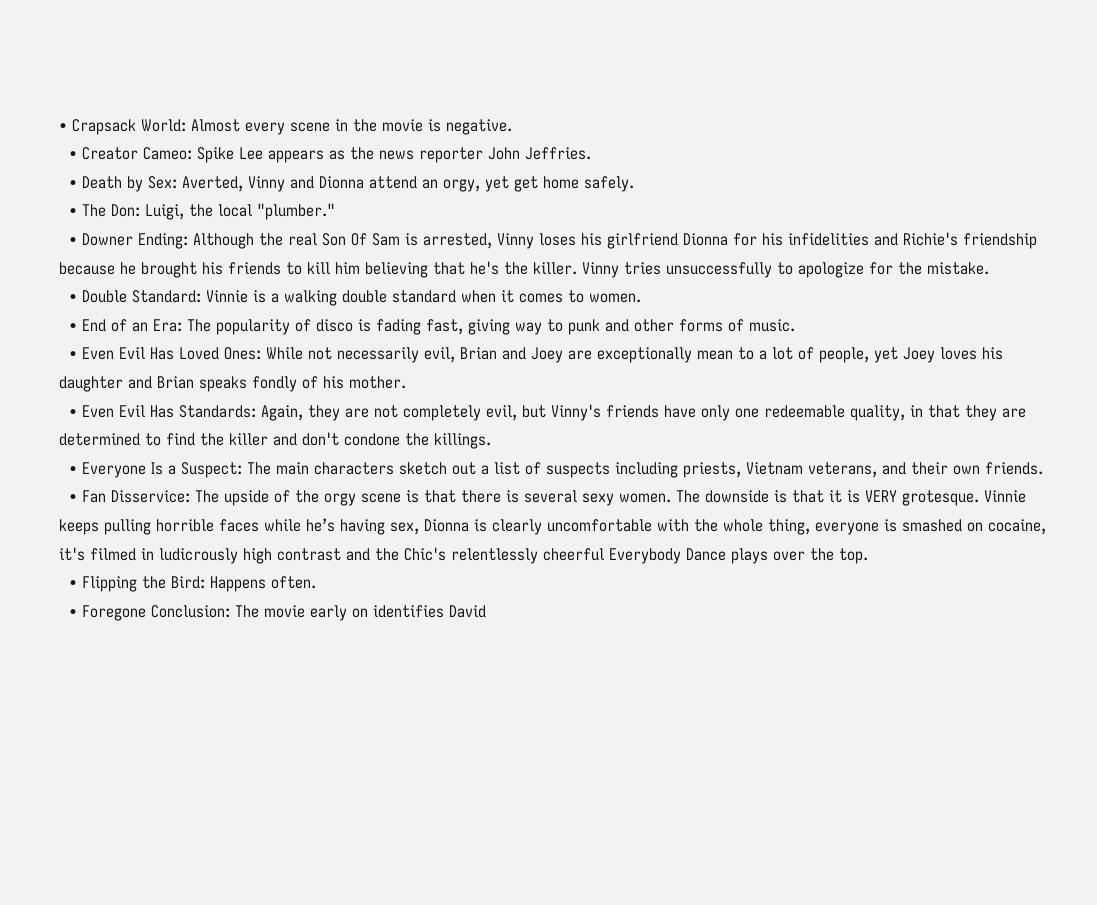• Crapsack World: Almost every scene in the movie is negative.
  • Creator Cameo: Spike Lee appears as the news reporter John Jeffries.
  • Death by Sex: Averted, Vinny and Dionna attend an orgy, yet get home safely.
  • The Don: Luigi, the local "plumber."
  • Downer Ending: Although the real Son Of Sam is arrested, Vinny loses his girlfriend Dionna for his infidelities and Richie's friendship because he brought his friends to kill him believing that he's the killer. Vinny tries unsuccessfully to apologize for the mistake.
  • Double Standard: Vinnie is a walking double standard when it comes to women.
  • End of an Era: The popularity of disco is fading fast, giving way to punk and other forms of music.
  • Even Evil Has Loved Ones: While not necessarily evil, Brian and Joey are exceptionally mean to a lot of people, yet Joey loves his daughter and Brian speaks fondly of his mother.
  • Even Evil Has Standards: Again, they are not completely evil, but Vinny's friends have only one redeemable quality, in that they are determined to find the killer and don't condone the killings.
  • Everyone Is a Suspect: The main characters sketch out a list of suspects including priests, Vietnam veterans, and their own friends.
  • Fan Disservice: The upside of the orgy scene is that there is several sexy women. The downside is that it is VERY grotesque. Vinnie keeps pulling horrible faces while he’s having sex, Dionna is clearly uncomfortable with the whole thing, everyone is smashed on cocaine, it's filmed in ludicrously high contrast and the Chic's relentlessly cheerful Everybody Dance plays over the top.
  • Flipping the Bird: Happens often.
  • Foregone Conclusion: The movie early on identifies David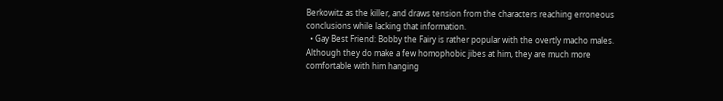Berkowitz as the killer, and draws tension from the characters reaching erroneous conclusions while lacking that information.
  • Gay Best Friend: Bobby the Fairy is rather popular with the overtly macho males. Although they do make a few homophobic jibes at him, they are much more comfortable with him hanging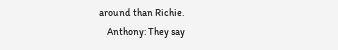around than Richie.
    Anthony: They say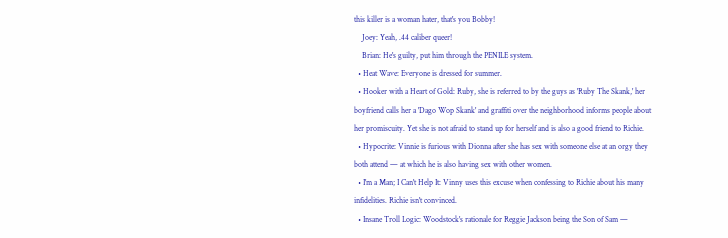this killer is a woman hater, that's you Bobby!
    Joey: Yeah, .44 caliber queer!
    Brian: He's guilty, put him through the PENILE system.
  • Heat Wave: Everyone is dressed for summer.
  • Hooker with a Heart of Gold: Ruby, she is referred to by the guys as 'Ruby The Skank,' her boyfriend calls her a 'Dago Wop Skank' and graffiti over the neighborhood informs people about her promiscuity. Yet she is not afraid to stand up for herself and is also a good friend to Richie.
  • Hypocrite: Vinnie is furious with Dionna after she has sex with someone else at an orgy they both attend — at which he is also having sex with other women.
  • I'm a Man; I Can't Help It: Vinny uses this excuse when confessing to Richie about his many infidelities. Richie isn't convinced.
  • Insane Troll Logic: Woodstock's rationale for Reggie Jackson being the Son of Sam —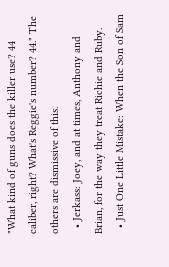"What kind of guns does the killer use? 44 caliber, right? What's Reggie's number? 44." The others are dismissive of this.
  • Jerkass: Joey, and at times, Anthony and Brian, for the way they treat Richie and Ruby.
  • Just One Little Mistake: When the Son of Sam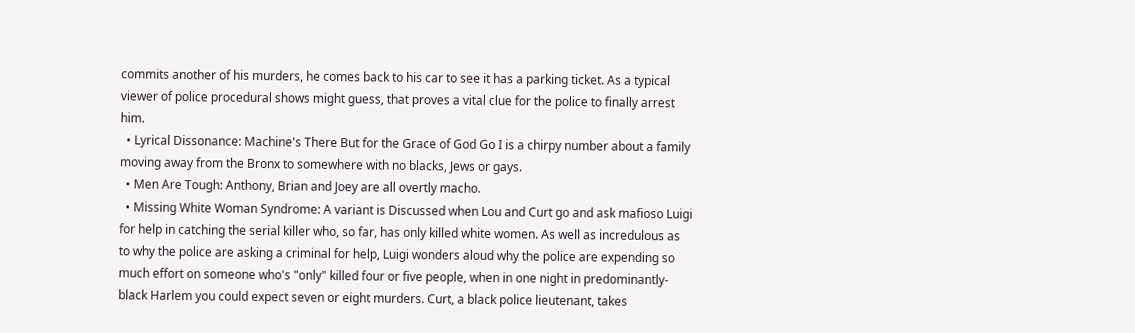commits another of his murders, he comes back to his car to see it has a parking ticket. As a typical viewer of police procedural shows might guess, that proves a vital clue for the police to finally arrest him.
  • Lyrical Dissonance: Machine's There But for the Grace of God Go I is a chirpy number about a family moving away from the Bronx to somewhere with no blacks, Jews or gays.
  • Men Are Tough: Anthony, Brian and Joey are all overtly macho.
  • Missing White Woman Syndrome: A variant is Discussed when Lou and Curt go and ask mafioso Luigi for help in catching the serial killer who, so far, has only killed white women. As well as incredulous as to why the police are asking a criminal for help, Luigi wonders aloud why the police are expending so much effort on someone who's "only" killed four or five people, when in one night in predominantly-black Harlem you could expect seven or eight murders. Curt, a black police lieutenant, takes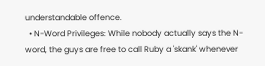understandable offence.
  • N-Word Privileges: While nobody actually says the N-word, the guys are free to call Ruby a 'skank' whenever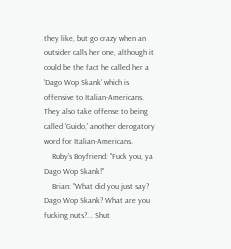they like, but go crazy when an outsider calls her one, although it could be the fact he called her a 'Dago Wop Skank' which is offensive to Italian-Americans. They also take offense to being called 'Guido,' another derogatory word for Italian-Americans.
    Ruby's Boyfriend: "Fuck you, ya Dago Wop Skank!"
    Brian: "What did you just say? Dago Wop Skank? What are you fucking nuts?... Shut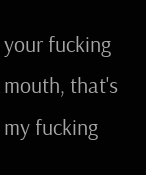your fucking mouth, that's my fucking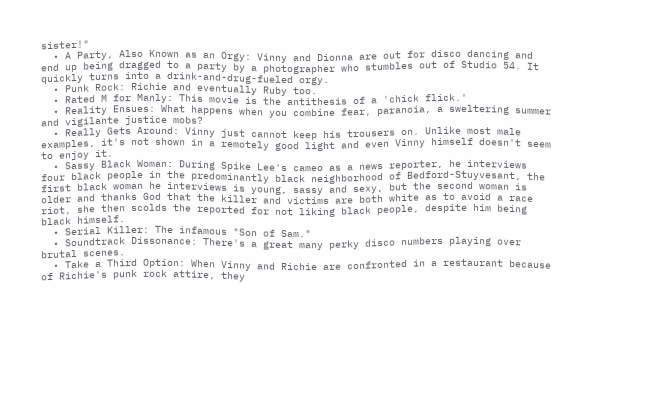sister!"
  • A Party, Also Known as an Orgy: Vinny and Dionna are out for disco dancing and end up being dragged to a party by a photographer who stumbles out of Studio 54. It quickly turns into a drink-and-drug-fueled orgy.
  • Punk Rock: Richie and eventually Ruby too.
  • Rated M for Manly: This movie is the antithesis of a 'chick flick.'
  • Reality Ensues: What happens when you combine fear, paranoia, a sweltering summer and vigilante justice mobs?
  • Really Gets Around: Vinny just cannot keep his trousers on. Unlike most male examples, it's not shown in a remotely good light and even Vinny himself doesn't seem to enjoy it.
  • Sassy Black Woman: During Spike Lee's cameo as a news reporter, he interviews four black people in the predominantly black neighborhood of Bedford-Stuyvesant, the first black woman he interviews is young, sassy and sexy, but the second woman is older and thanks God that the killer and victims are both white as to avoid a race riot, she then scolds the reported for not liking black people, despite him being black himself.
  • Serial Killer: The infamous "Son of Sam."
  • Soundtrack Dissonance: There's a great many perky disco numbers playing over brutal scenes.
  • Take a Third Option: When Vinny and Richie are confronted in a restaurant because of Richie's punk rock attire, they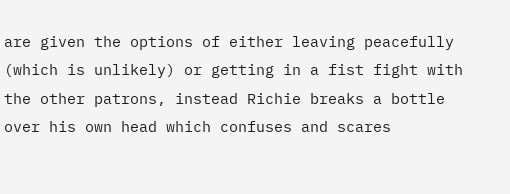are given the options of either leaving peacefully (which is unlikely) or getting in a fist fight with the other patrons, instead Richie breaks a bottle over his own head which confuses and scares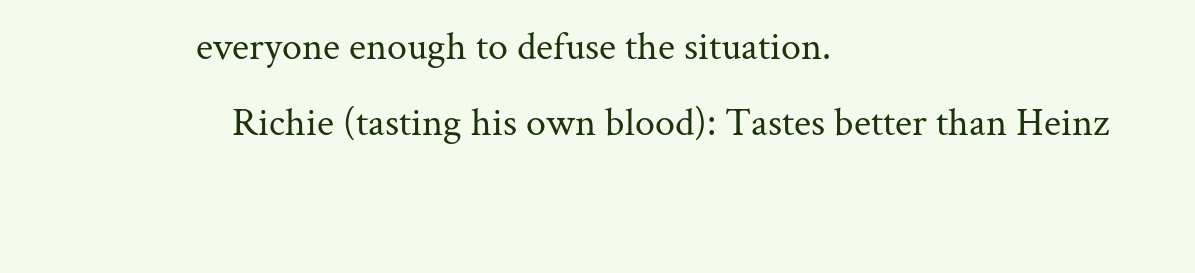everyone enough to defuse the situation.
    Richie (tasting his own blood): Tastes better than Heinz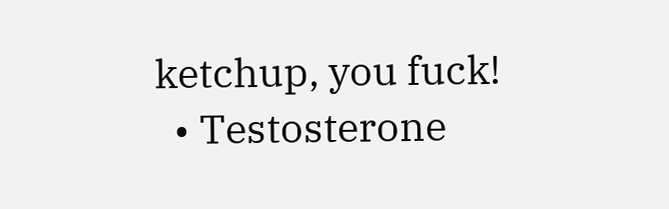ketchup, you fuck!
  • Testosterone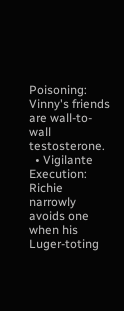Poisoning: Vinny's friends are wall-to-wall testosterone.
  • Vigilante Execution: Richie narrowly avoids one when his Luger-toting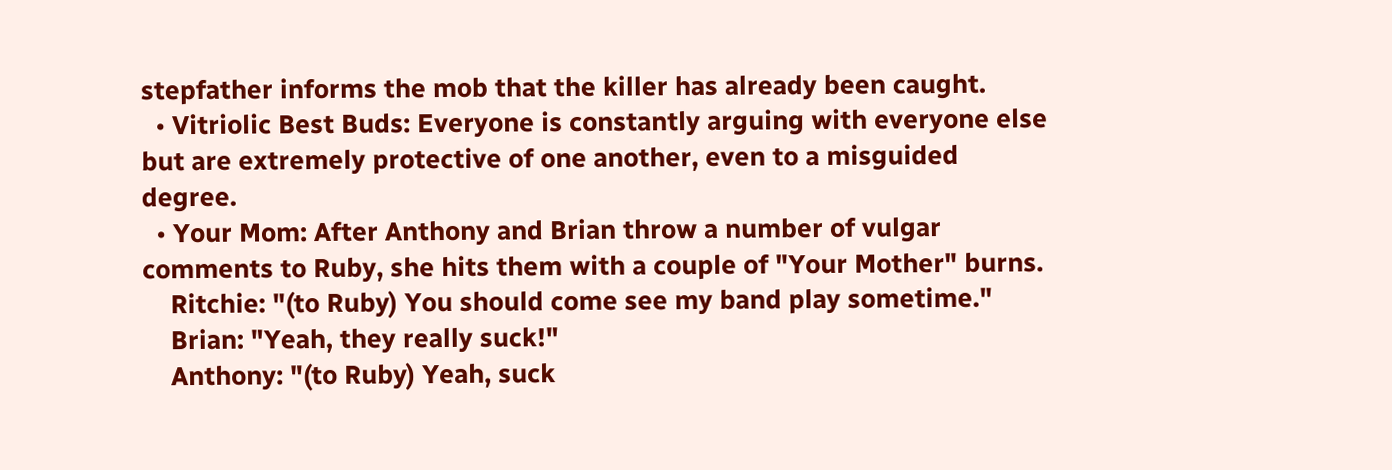stepfather informs the mob that the killer has already been caught.
  • Vitriolic Best Buds: Everyone is constantly arguing with everyone else but are extremely protective of one another, even to a misguided degree.
  • Your Mom: After Anthony and Brian throw a number of vulgar comments to Ruby, she hits them with a couple of "Your Mother" burns.
    Ritchie: "(to Ruby) You should come see my band play sometime."
    Brian: "Yeah, they really suck!"
    Anthony: "(to Ruby) Yeah, suck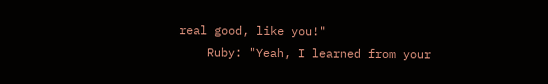real good, like you!"
    Ruby: "Yeah, I learned from your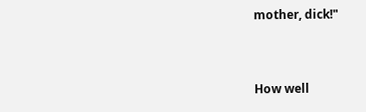mother, dick!"


How well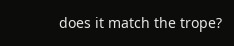does it match the trope?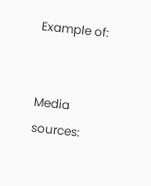Example of:


Media sources: